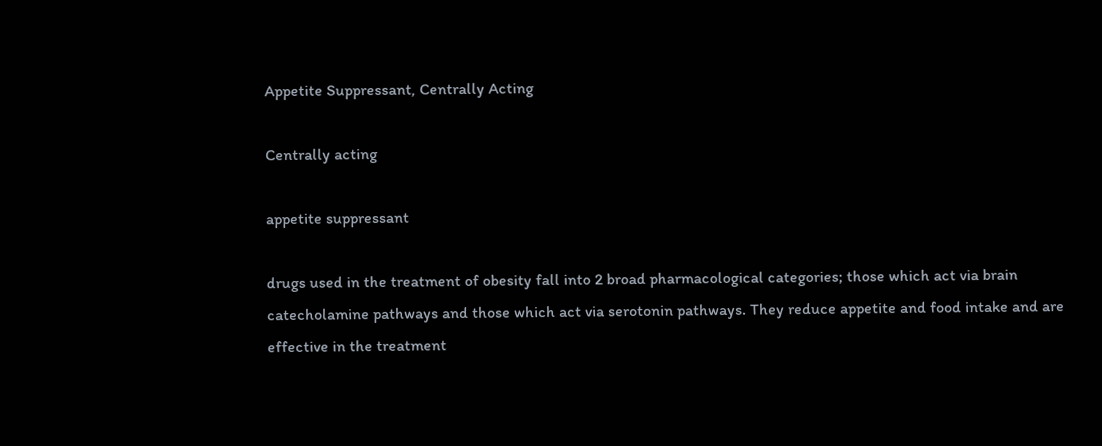Appetite Suppressant, Centrally Acting

Centrally acting

appetite suppressant

drugs used in the treatment of obesity fall into 2 broad pharmacological categories; those which act via brain catecholamine pathways and those which act via serotonin pathways. They reduce appetite and food intake and are effective in the treatment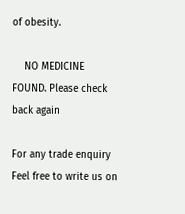of obesity.

    NO MEDICINE FOUND. Please check back again

For any trade enquiry Feel free to write us on